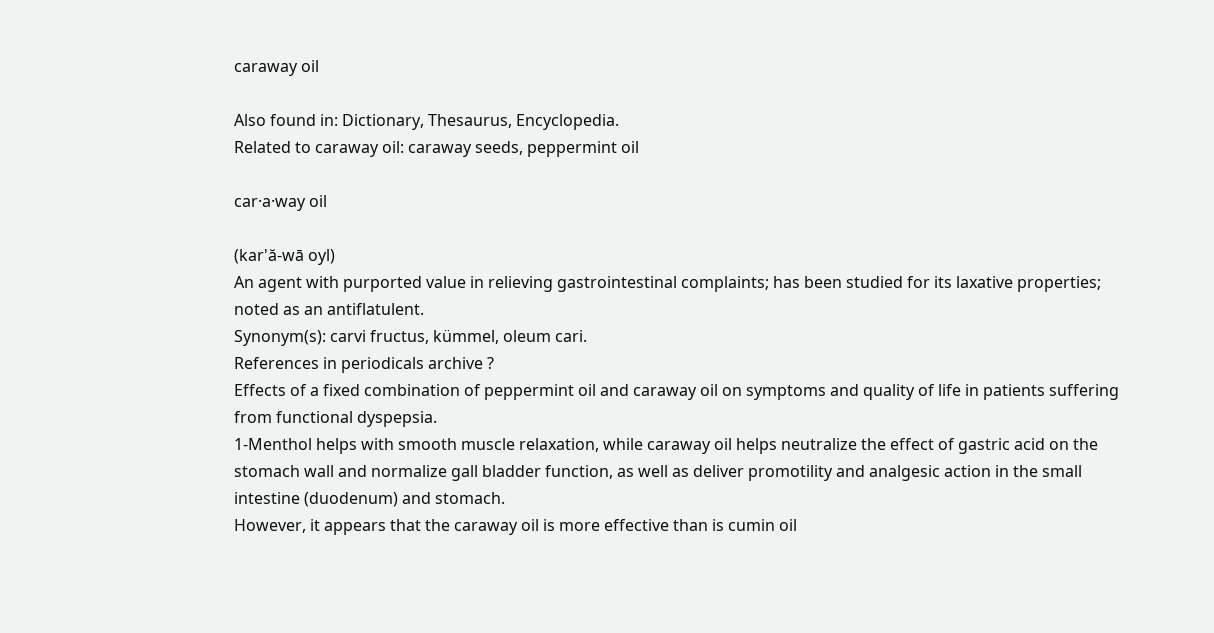caraway oil

Also found in: Dictionary, Thesaurus, Encyclopedia.
Related to caraway oil: caraway seeds, peppermint oil

car·a·way oil

(kar'ă-wā oyl)
An agent with purported value in relieving gastrointestinal complaints; has been studied for its laxative properties; noted as an antiflatulent.
Synonym(s): carvi fructus, kümmel, oleum cari.
References in periodicals archive ?
Effects of a fixed combination of peppermint oil and caraway oil on symptoms and quality of life in patients suffering from functional dyspepsia.
1-Menthol helps with smooth muscle relaxation, while caraway oil helps neutralize the effect of gastric acid on the stomach wall and normalize gall bladder function, as well as deliver promotility and analgesic action in the small intestine (duodenum) and stomach.
However, it appears that the caraway oil is more effective than is cumin oil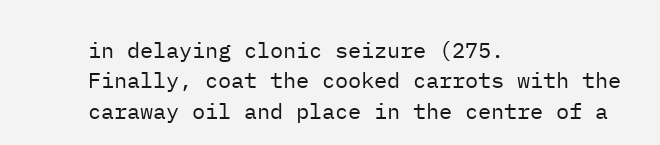in delaying clonic seizure (275.
Finally, coat the cooked carrots with the caraway oil and place in the centre of a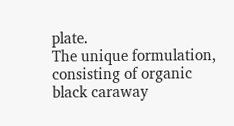plate.
The unique formulation, consisting of organic black caraway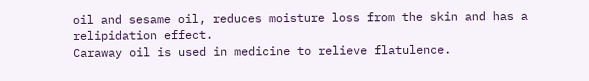oil and sesame oil, reduces moisture loss from the skin and has a relipidation effect.
Caraway oil is used in medicine to relieve flatulence.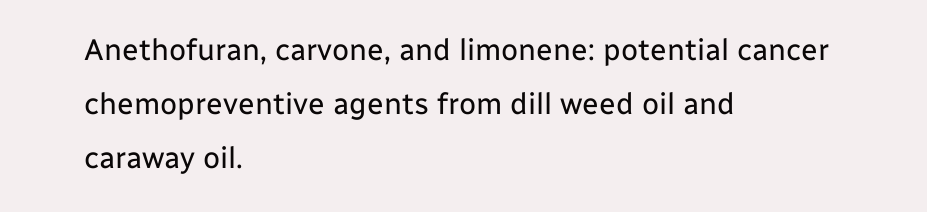Anethofuran, carvone, and limonene: potential cancer chemopreventive agents from dill weed oil and caraway oil.